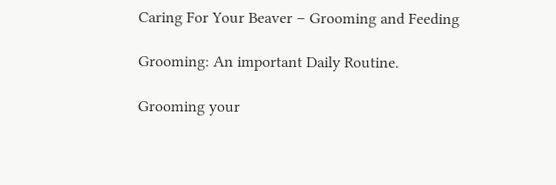Caring For Your Beaver – Grooming and Feeding

Grooming: An important Daily Routine.

Grooming your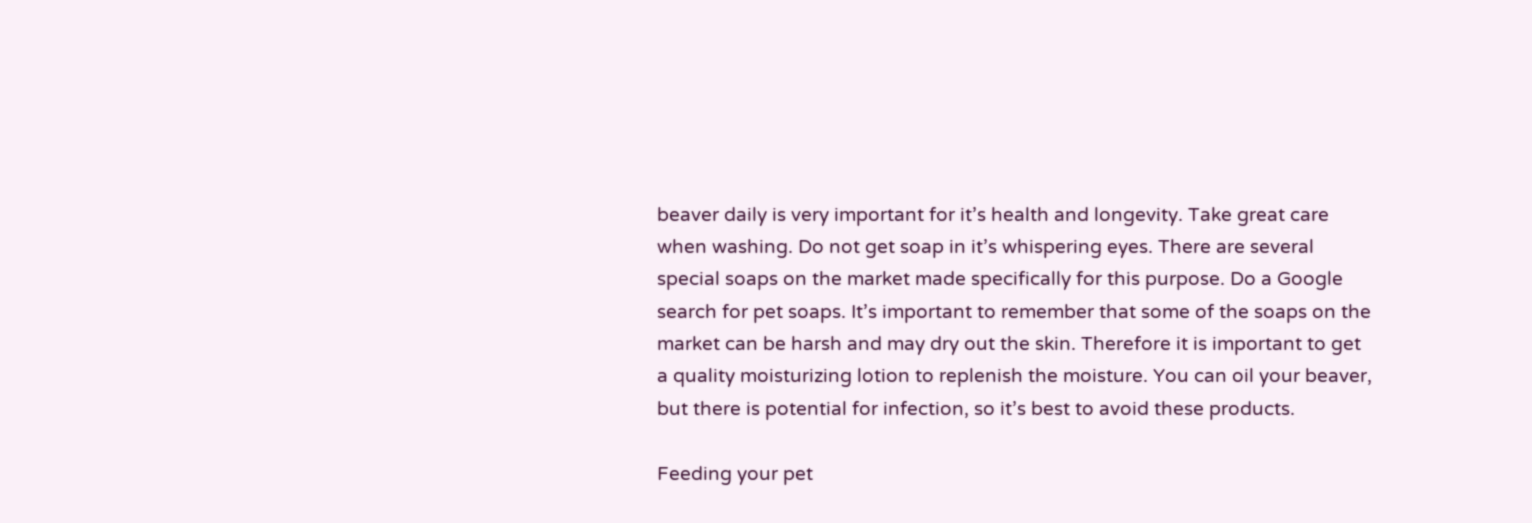beaver daily is very important for it’s health and longevity. Take great care when washing. Do not get soap in it’s whispering eyes. There are several special soaps on the market made specifically for this purpose. Do a Google search for pet soaps. It’s important to remember that some of the soaps on the market can be harsh and may dry out the skin. Therefore it is important to get a quality moisturizing lotion to replenish the moisture. You can oil your beaver, but there is potential for infection, so it’s best to avoid these products.

Feeding your pet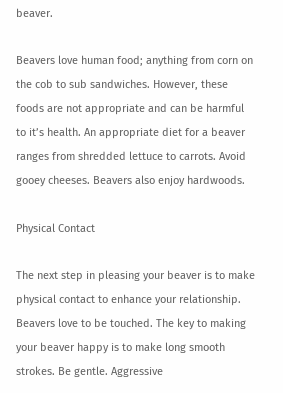beaver.

Beavers love human food; anything from corn on the cob to sub sandwiches. However, these foods are not appropriate and can be harmful to it’s health. An appropriate diet for a beaver ranges from shredded lettuce to carrots. Avoid gooey cheeses. Beavers also enjoy hardwoods.

Physical Contact

The next step in pleasing your beaver is to make physical contact to enhance your relationship. Beavers love to be touched. The key to making your beaver happy is to make long smooth strokes. Be gentle. Aggressive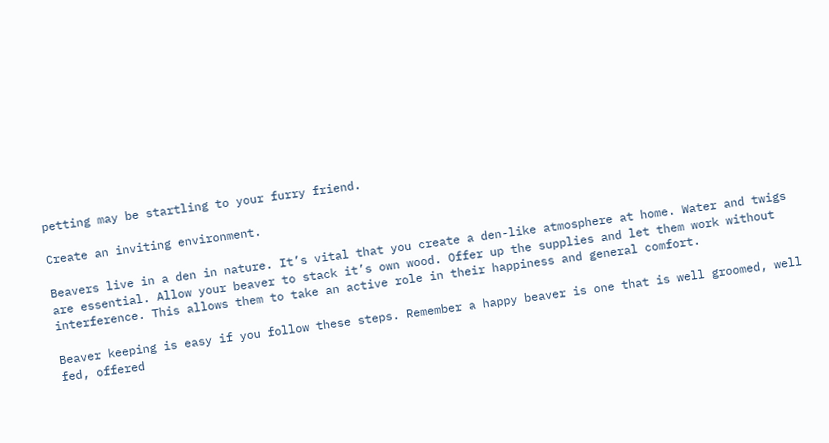petting may be startling to your furry friend.

Create an inviting environment.

Beavers live in a den in nature. It’s vital that you create a den-like atmosphere at home. Water and twigs are essential. Allow your beaver to stack it’s own wood. Offer up the supplies and let them work without interference. This allows them to take an active role in their happiness and general comfort.

Beaver keeping is easy if you follow these steps. Remember a happy beaver is one that is well groomed, well fed, offered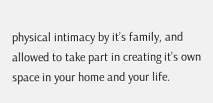physical intimacy by it’s family, and allowed to take part in creating it’s own space in your home and your life.